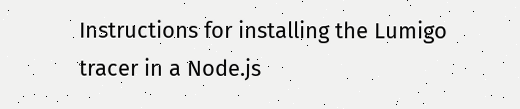Instructions for installing the Lumigo tracer in a Node.js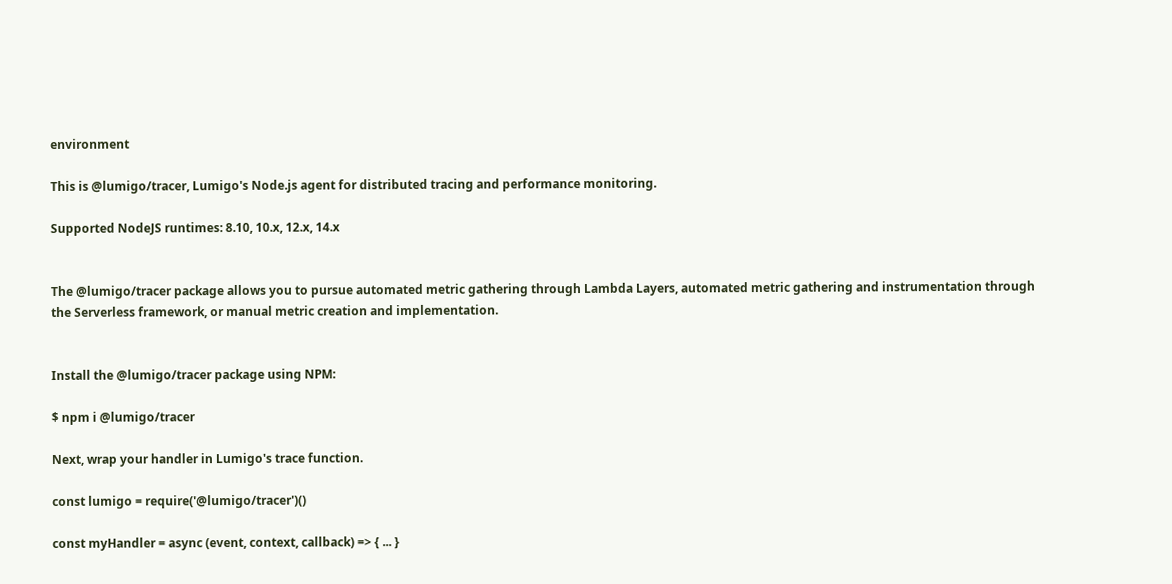environment

This is @lumigo/tracer, Lumigo's Node.js agent for distributed tracing and performance monitoring.

Supported NodeJS runtimes: 8.10, 10.x, 12.x, 14.x


The @lumigo/tracer package allows you to pursue automated metric gathering through Lambda Layers, automated metric gathering and instrumentation through the Serverless framework, or manual metric creation and implementation.


Install the @lumigo/tracer package using NPM:

$ npm i @lumigo/tracer

Next, wrap your handler in Lumigo's trace function.

const lumigo = require('@lumigo/tracer')()

const myHandler = async (event, context, callback) => { ... }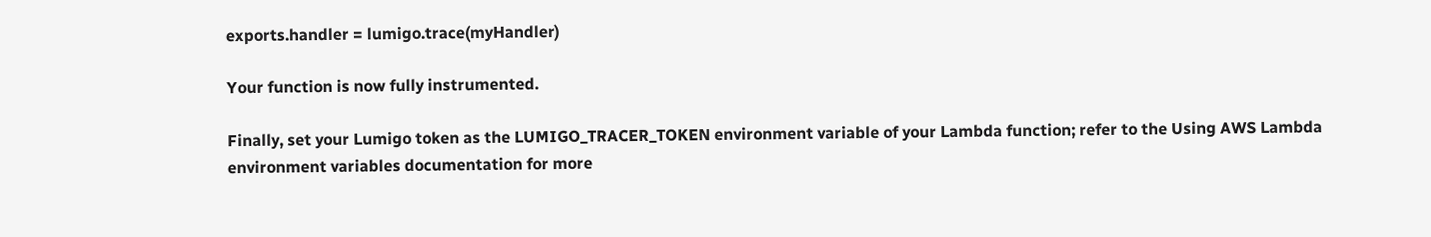exports.handler = lumigo.trace(myHandler)

Your function is now fully instrumented.

Finally, set your Lumigo token as the LUMIGO_TRACER_TOKEN environment variable of your Lambda function; refer to the Using AWS Lambda environment variables documentation for more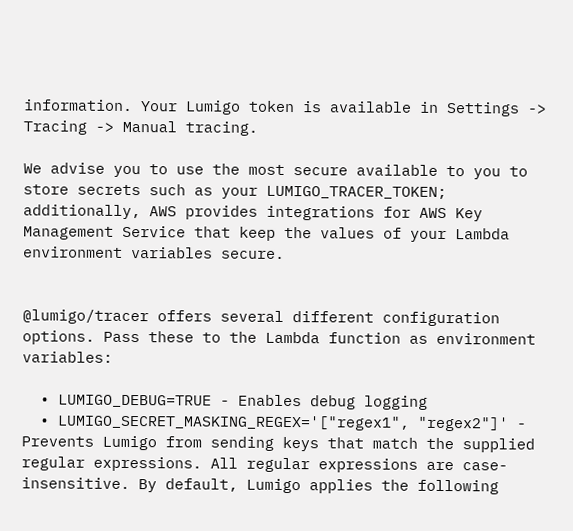information. Your Lumigo token is available in Settings -> Tracing -> Manual tracing.

We advise you to use the most secure available to you to store secrets such as your LUMIGO_TRACER_TOKEN; additionally, AWS provides integrations for AWS Key Management Service that keep the values of your Lambda environment variables secure.


@lumigo/tracer offers several different configuration options. Pass these to the Lambda function as environment variables:

  • LUMIGO_DEBUG=TRUE - Enables debug logging
  • LUMIGO_SECRET_MASKING_REGEX='["regex1", "regex2"]' - Prevents Lumigo from sending keys that match the supplied regular expressions. All regular expressions are case-insensitive. By default, Lumigo applies the following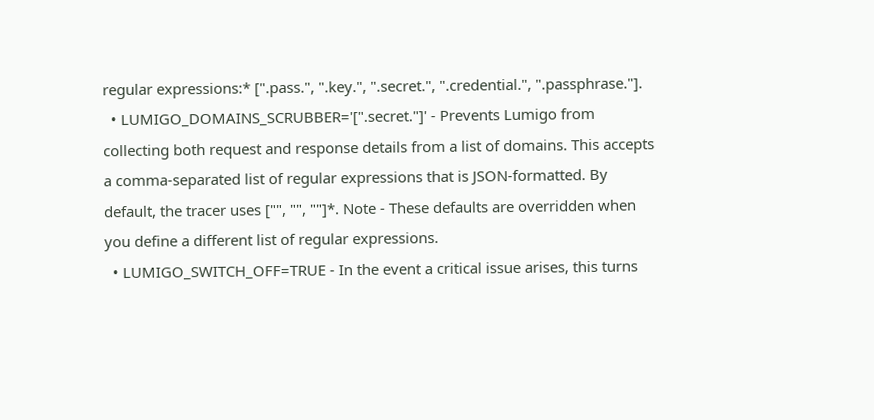regular expressions:* [".pass.", ".key.", ".secret.", ".credential.", ".passphrase."].
  • LUMIGO_DOMAINS_SCRUBBER='[".secret."]' - Prevents Lumigo from collecting both request and response details from a list of domains. This accepts a comma-separated list of regular expressions that is JSON-formatted. By default, the tracer uses ["", "", ""]*. Note - These defaults are overridden when you define a different list of regular expressions.
  • LUMIGO_SWITCH_OFF=TRUE - In the event a critical issue arises, this turns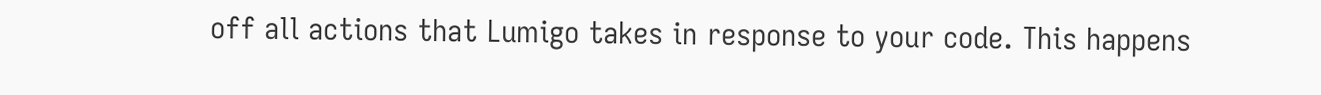off all actions that Lumigo takes in response to your code. This happens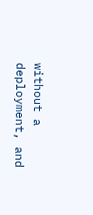without a deployment, and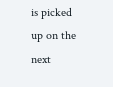is picked up on the next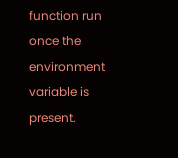function run once the environment variable is present.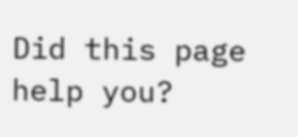Did this page help you?